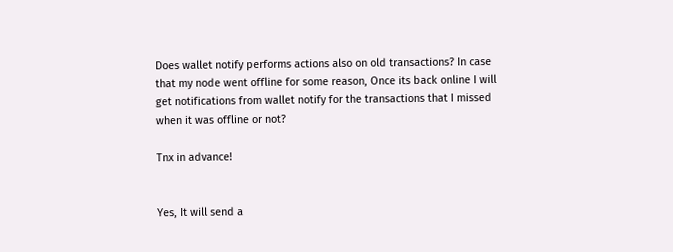Does wallet notify performs actions also on old transactions? In case that my node went offline for some reason, Once its back online I will get notifications from wallet notify for the transactions that I missed when it was offline or not?

Tnx in advance!


Yes, It will send a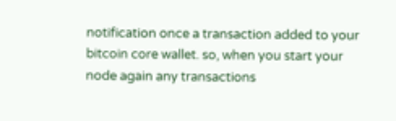notification once a transaction added to your bitcoin core wallet. so, when you start your node again any transactions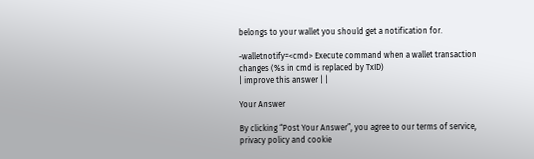belongs to your wallet you should get a notification for.

-walletnotify=<cmd> Execute command when a wallet transaction changes (%s in cmd is replaced by TxID)
| improve this answer | |

Your Answer

By clicking “Post Your Answer”, you agree to our terms of service, privacy policy and cookie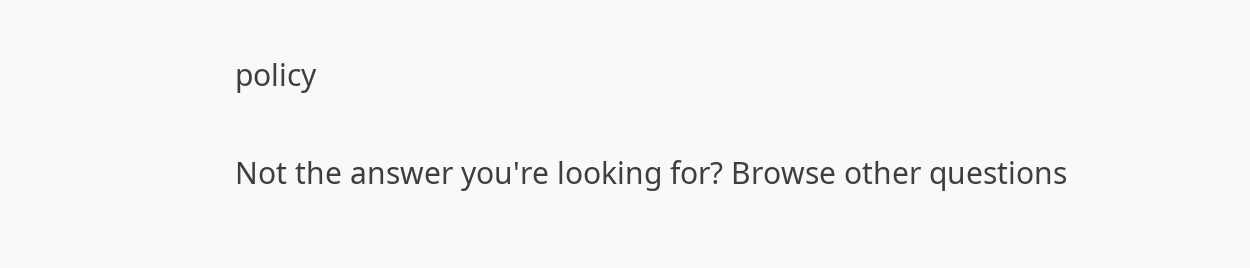policy

Not the answer you're looking for? Browse other questions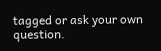tagged or ask your own question.